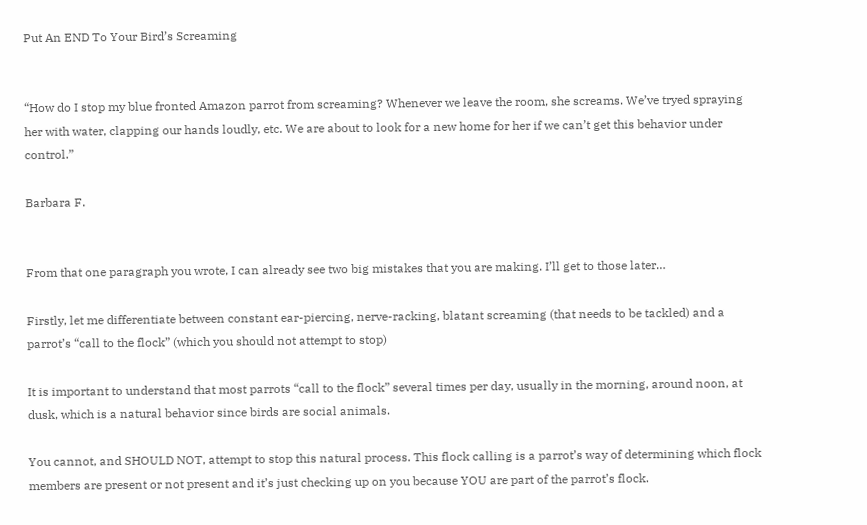Put An END To Your Bird’s Screaming


“How do I stop my blue fronted Amazon parrot from screaming? Whenever we leave the room, she screams. We’ve tryed spraying her with water, clapping our hands loudly, etc. We are about to look for a new home for her if we can’t get this behavior under control.”

Barbara F.


From that one paragraph you wrote, I can already see two big mistakes that you are making. I’ll get to those later…

Firstly, let me differentiate between constant ear-piercing, nerve-racking, blatant screaming (that needs to be tackled) and a parrot’s “call to the flock” (which you should not attempt to stop)

It is important to understand that most parrots “call to the flock” several times per day, usually in the morning, around noon, at dusk, which is a natural behavior since birds are social animals.

You cannot, and SHOULD NOT, attempt to stop this natural process. This flock calling is a parrot’s way of determining which flock members are present or not present and it’s just checking up on you because YOU are part of the parrot’s flock.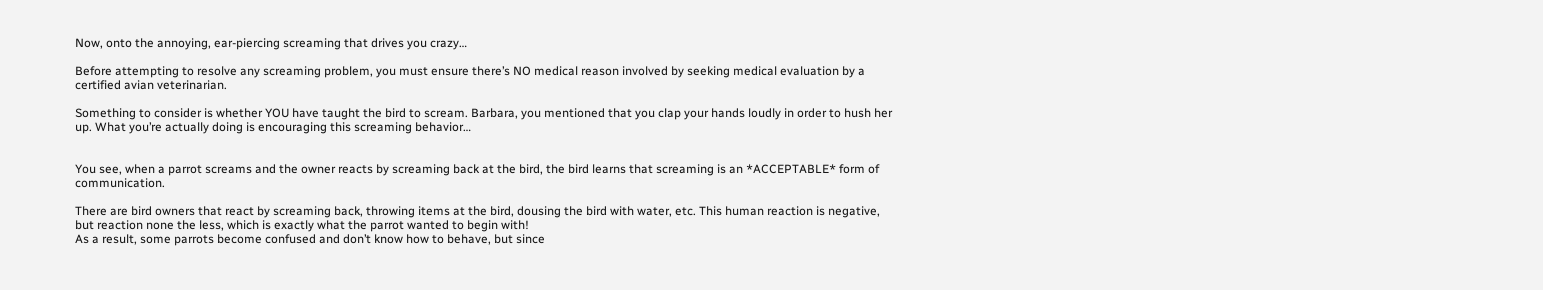Now, onto the annoying, ear-piercing screaming that drives you crazy…

Before attempting to resolve any screaming problem, you must ensure there’s NO medical reason involved by seeking medical evaluation by a certified avian veterinarian.

Something to consider is whether YOU have taught the bird to scream. Barbara, you mentioned that you clap your hands loudly in order to hush her up. What you’re actually doing is encouraging this screaming behavior…


You see, when a parrot screams and the owner reacts by screaming back at the bird, the bird learns that screaming is an *ACCEPTABLE* form of communication.

There are bird owners that react by screaming back, throwing items at the bird, dousing the bird with water, etc. This human reaction is negative, but reaction none the less, which is exactly what the parrot wanted to begin with!
As a result, some parrots become confused and don’t know how to behave, but since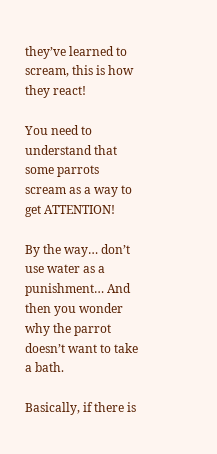they’ve learned to scream, this is how they react!

You need to understand that some parrots scream as a way to get ATTENTION!

By the way… don’t use water as a punishment… And then you wonder why the parrot doesn’t want to take a bath.

Basically, if there is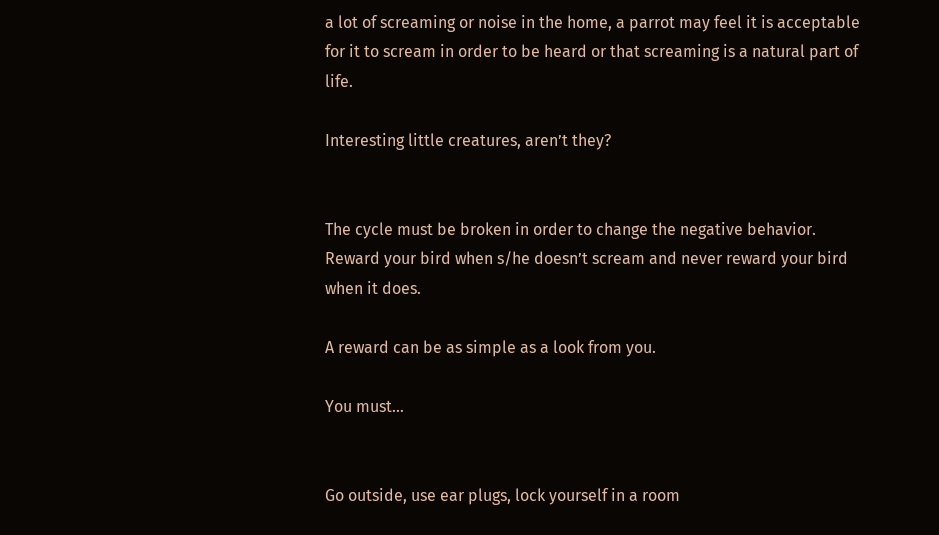a lot of screaming or noise in the home, a parrot may feel it is acceptable for it to scream in order to be heard or that screaming is a natural part of life.

Interesting little creatures, aren’t they?


The cycle must be broken in order to change the negative behavior. Reward your bird when s/he doesn’t scream and never reward your bird when it does.

A reward can be as simple as a look from you.

You must…


Go outside, use ear plugs, lock yourself in a room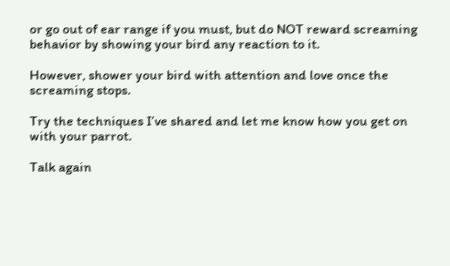or go out of ear range if you must, but do NOT reward screaming behavior by showing your bird any reaction to it.

However, shower your bird with attention and love once the screaming stops.

Try the techniques I’ve shared and let me know how you get on with your parrot.

Talk again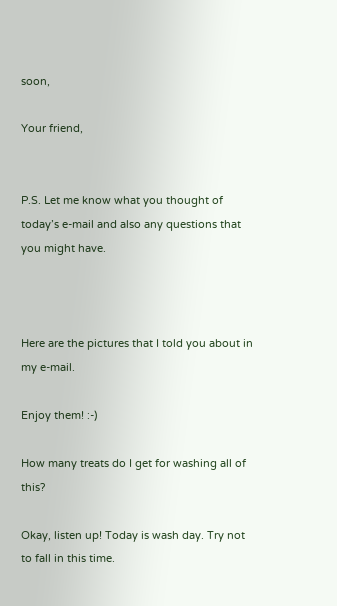soon,

Your friend,


P.S. Let me know what you thought of today’s e-mail and also any questions that you might have.



Here are the pictures that I told you about in my e-mail.

Enjoy them! :-)

How many treats do I get for washing all of this?

Okay, listen up! Today is wash day. Try not to fall in this time.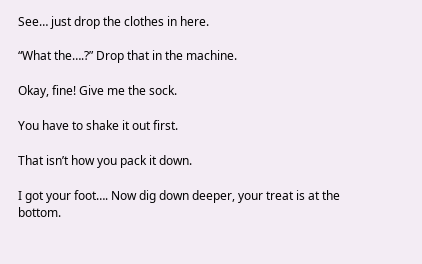See… just drop the clothes in here.

“What the….?” Drop that in the machine.

Okay, fine! Give me the sock.

You have to shake it out first.

That isn’t how you pack it down.

I got your foot…. Now dig down deeper, your treat is at the bottom.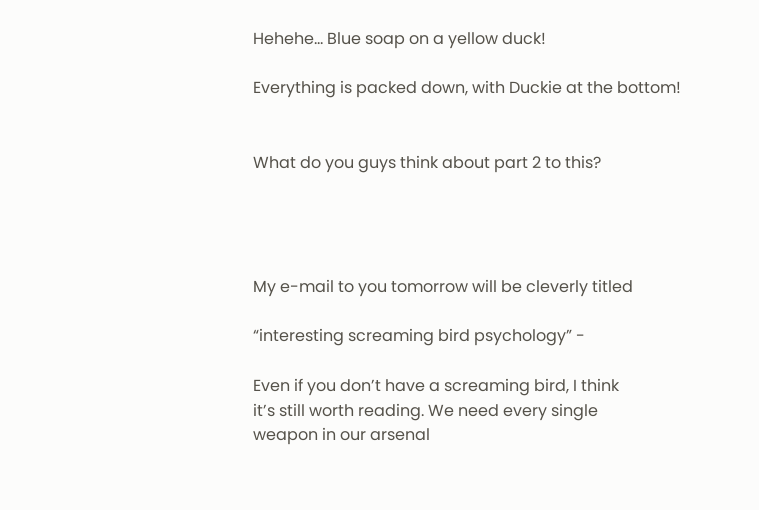Hehehe… Blue soap on a yellow duck!

Everything is packed down, with Duckie at the bottom!


What do you guys think about part 2 to this?




My e-mail to you tomorrow will be cleverly titled

“interesting screaming bird psychology” -

Even if you don’t have a screaming bird, I think
it’s still worth reading. We need every single
weapon in our arsenal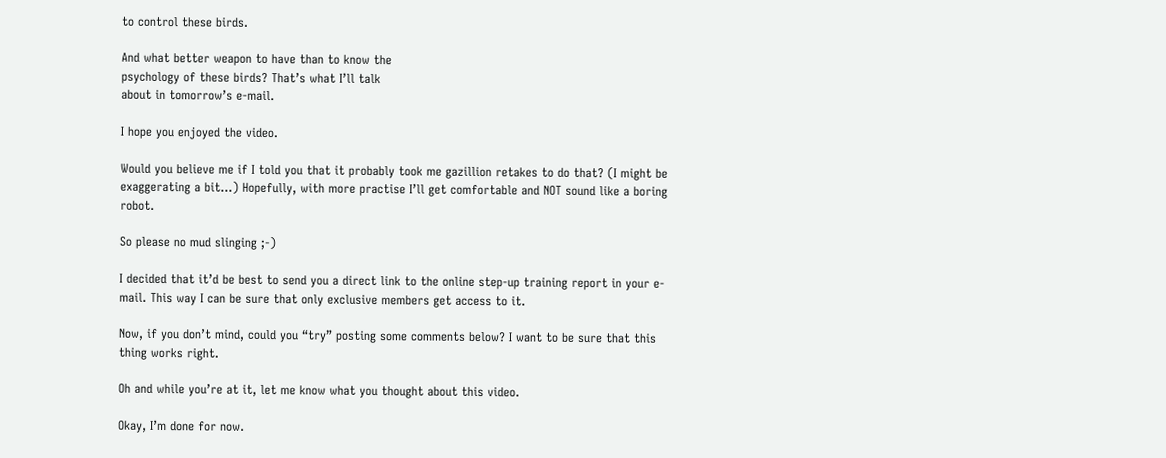to control these birds.

And what better weapon to have than to know the
psychology of these birds? That’s what I’ll talk
about in tomorrow’s e-mail.

I hope you enjoyed the video.

Would you believe me if I told you that it probably took me gazillion retakes to do that? (I might be exaggerating a bit…) Hopefully, with more practise I’ll get comfortable and NOT sound like a boring robot.

So please no mud slinging ;-)

I decided that it’d be best to send you a direct link to the online step-up training report in your e-mail. This way I can be sure that only exclusive members get access to it.

Now, if you don’t mind, could you “try” posting some comments below? I want to be sure that this thing works right.

Oh and while you’re at it, let me know what you thought about this video.

Okay, I’m done for now.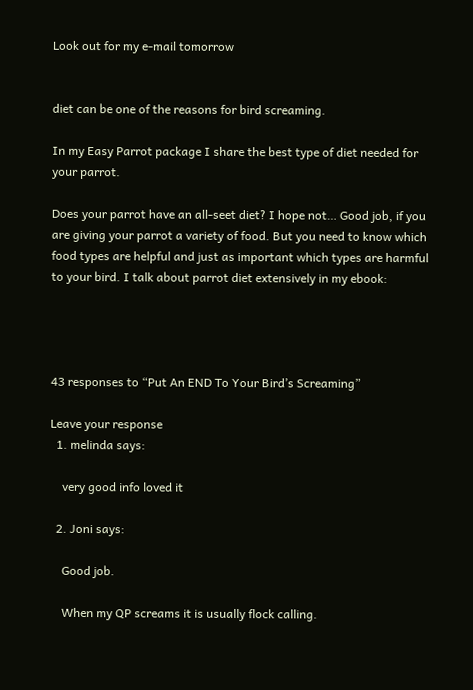Look out for my e-mail tomorrow


diet can be one of the reasons for bird screaming.

In my Easy Parrot package I share the best type of diet needed for your parrot.

Does your parrot have an all-seet diet? I hope not… Good job, if you are giving your parrot a variety of food. But you need to know which food types are helpful and just as important which types are harmful to your bird. I talk about parrot diet extensively in my ebook:




43 responses to “Put An END To Your Bird’s Screaming”

Leave your response
  1. melinda says:

    very good info loved it

  2. Joni says:

    Good job.

    When my QP screams it is usually flock calling.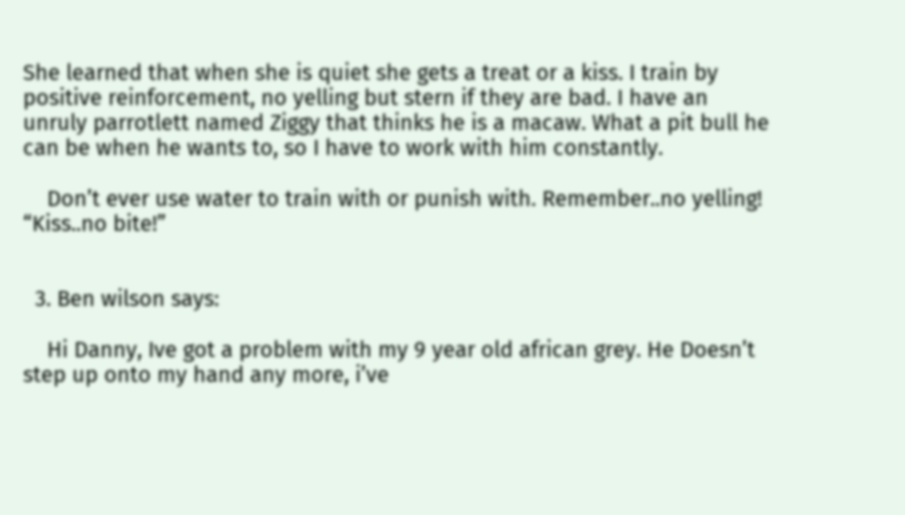She learned that when she is quiet she gets a treat or a kiss. I train by positive reinforcement, no yelling but stern if they are bad. I have an unruly parrotlett named Ziggy that thinks he is a macaw. What a pit bull he can be when he wants to, so I have to work with him constantly.

    Don’t ever use water to train with or punish with. Remember..no yelling! “Kiss..no bite!”


  3. Ben wilson says:

    Hi Danny, Ive got a problem with my 9 year old african grey. He Doesn’t step up onto my hand any more, i’ve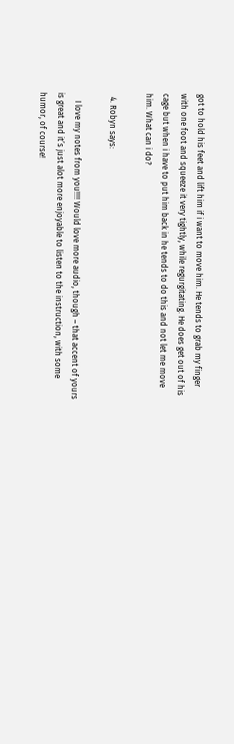got to hold his feet and lift him if i want to move him. He tends to grab my finger with one foot and squeeze it very tightly, while regurgitating. He does get out of his cage but when i have to put him back in he tends to do this and not let me move him. What can i do?

  4. Robyn says:

    I love my notes from you!!!! Would love more audio, though – that accent of yours is great and it’s just alot more enjoyable to listen to the instruction, with some humor, of course!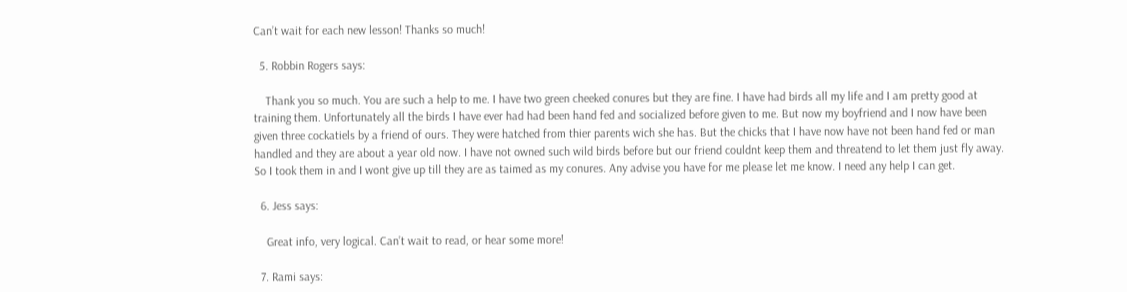Can’t wait for each new lesson! Thanks so much!

  5. Robbin Rogers says:

    Thank you so much. You are such a help to me. I have two green cheeked conures but they are fine. I have had birds all my life and I am pretty good at training them. Unfortunately all the birds I have ever had had been hand fed and socialized before given to me. But now my boyfriend and I now have been given three cockatiels by a friend of ours. They were hatched from thier parents wich she has. But the chicks that I have now have not been hand fed or man handled and they are about a year old now. I have not owned such wild birds before but our friend couldnt keep them and threatend to let them just fly away. So I took them in and I wont give up till they are as taimed as my conures. Any advise you have for me please let me know. I need any help I can get.

  6. Jess says:

    Great info, very logical. Can’t wait to read, or hear some more!

  7. Rami says: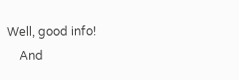Well, good info!
    And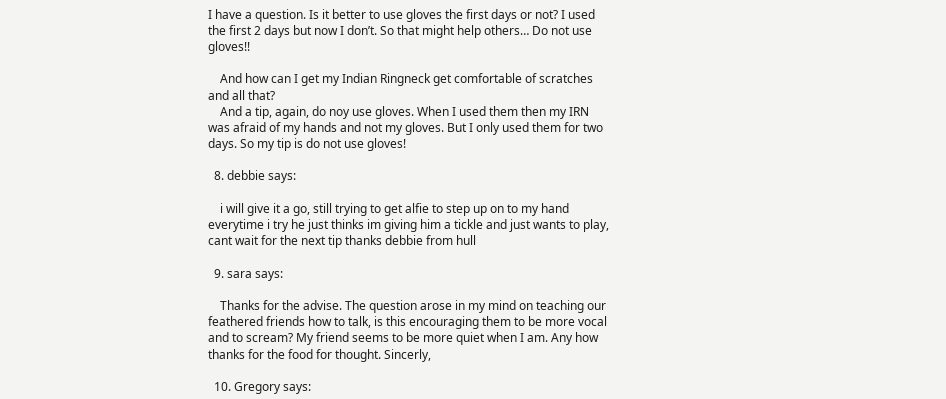I have a question. Is it better to use gloves the first days or not? I used the first 2 days but now I don’t. So that might help others… Do not use gloves!!

    And how can I get my Indian Ringneck get comfortable of scratches and all that?
    And a tip, again, do noy use gloves. When I used them then my IRN was afraid of my hands and not my gloves. But I only used them for two days. So my tip is do not use gloves!

  8. debbie says:

    i will give it a go, still trying to get alfie to step up on to my hand everytime i try he just thinks im giving him a tickle and just wants to play, cant wait for the next tip thanks debbie from hull

  9. sara says:

    Thanks for the advise. The question arose in my mind on teaching our feathered friends how to talk, is this encouraging them to be more vocal and to scream? My friend seems to be more quiet when I am. Any how thanks for the food for thought. Sincerly,

  10. Gregory says: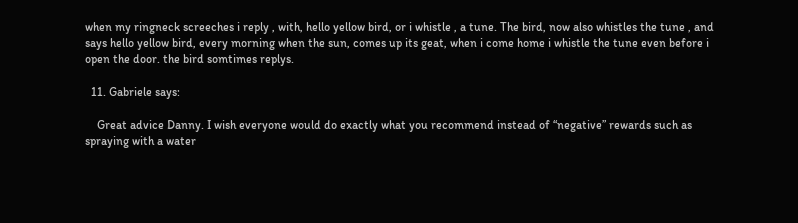when my ringneck screeches i reply , with, hello yellow bird, or i whistle , a tune. The bird, now also whistles the tune , and says hello yellow bird, every morning when the sun, comes up its geat, when i come home i whistle the tune even before i open the door. the bird somtimes replys.

  11. Gabriele says:

    Great advice Danny. I wish everyone would do exactly what you recommend instead of “negative” rewards such as spraying with a water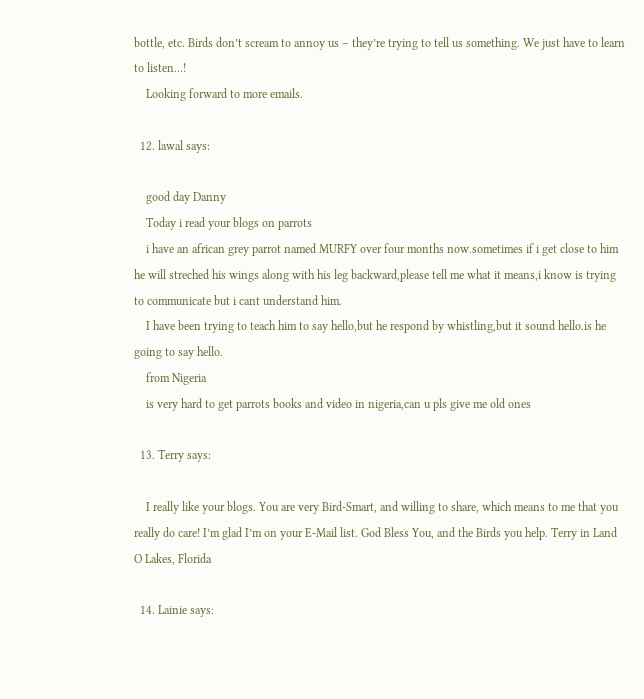bottle, etc. Birds don’t scream to annoy us – they’re trying to tell us something. We just have to learn to listen…!
    Looking forward to more emails.

  12. lawal says:

    good day Danny
    Today i read your blogs on parrots
    i have an african grey parrot named MURFY over four months now.sometimes if i get close to him he will streched his wings along with his leg backward,please tell me what it means,i know is trying to communicate but i cant understand him.
    I have been trying to teach him to say hello,but he respond by whistling,but it sound hello.is he going to say hello.
    from Nigeria
    is very hard to get parrots books and video in nigeria,can u pls give me old ones

  13. Terry says:

    I really like your blogs. You are very Bird-Smart, and willing to share, which means to me that you really do care! I’m glad I’m on your E-Mail list. God Bless You, and the Birds you help. Terry in Land O Lakes, Florida

  14. Lainie says: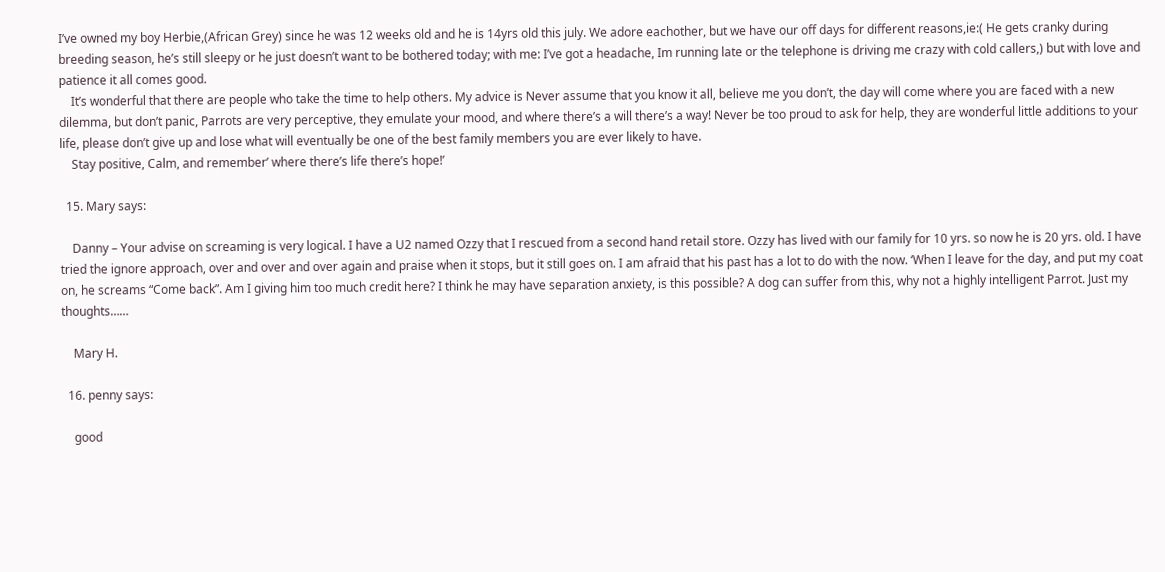I’ve owned my boy Herbie,(African Grey) since he was 12 weeks old and he is 14yrs old this july. We adore eachother, but we have our off days for different reasons,ie:( He gets cranky during breeding season, he’s still sleepy or he just doesn’t want to be bothered today; with me: I’ve got a headache, Im running late or the telephone is driving me crazy with cold callers,) but with love and patience it all comes good.
    It’s wonderful that there are people who take the time to help others. My advice is Never assume that you know it all, believe me you don’t, the day will come where you are faced with a new dilemma, but don’t panic, Parrots are very perceptive, they emulate your mood, and where there’s a will there’s a way! Never be too proud to ask for help, they are wonderful little additions to your life, please don’t give up and lose what will eventually be one of the best family members you are ever likely to have.
    Stay positive, Calm, and remember’ where there’s life there’s hope!’

  15. Mary says:

    Danny – Your advise on screaming is very logical. I have a U2 named Ozzy that I rescued from a second hand retail store. Ozzy has lived with our family for 10 yrs. so now he is 20 yrs. old. I have tried the ignore approach, over and over and over again and praise when it stops, but it still goes on. I am afraid that his past has a lot to do with the now. ‘When I leave for the day, and put my coat on, he screams “Come back”. Am I giving him too much credit here? I think he may have separation anxiety, is this possible? A dog can suffer from this, why not a highly intelligent Parrot. Just my thoughts……

    Mary H.

  16. penny says:

    good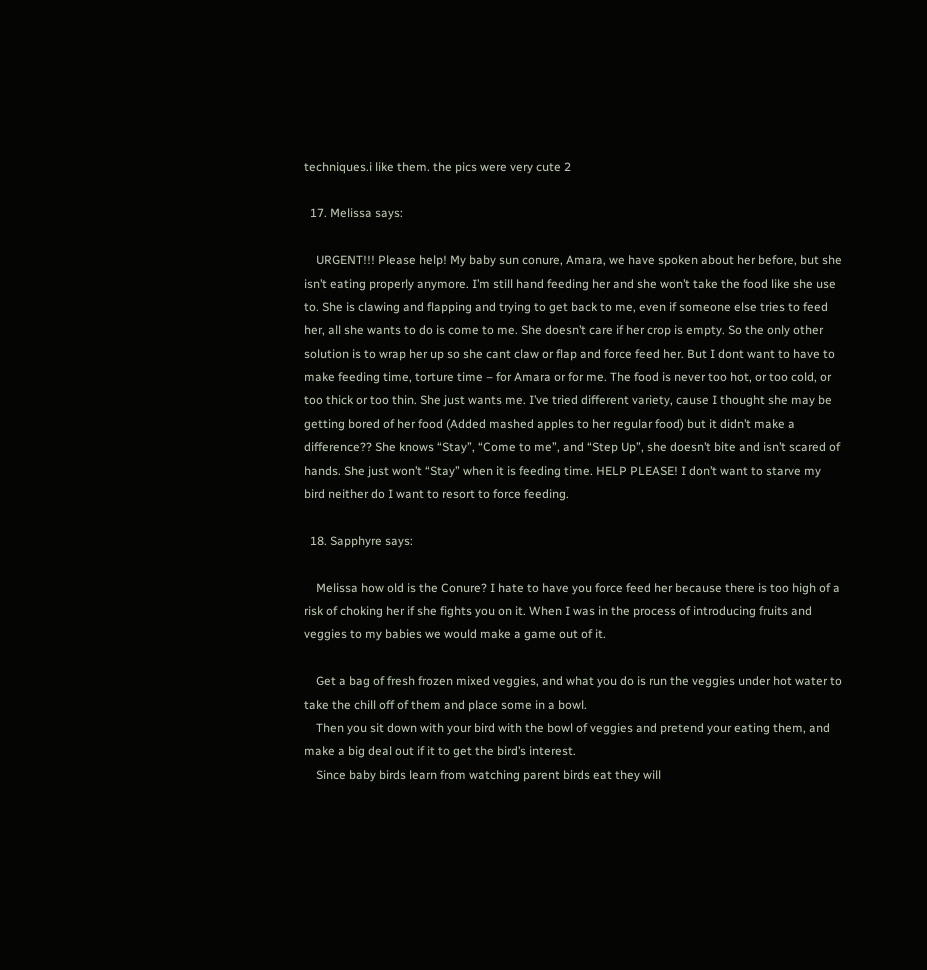techniques.i like them. the pics were very cute 2

  17. Melissa says:

    URGENT!!! Please help! My baby sun conure, Amara, we have spoken about her before, but she isn’t eating properly anymore. I’m still hand feeding her and she won’t take the food like she use to. She is clawing and flapping and trying to get back to me, even if someone else tries to feed her, all she wants to do is come to me. She doesn’t care if her crop is empty. So the only other solution is to wrap her up so she cant claw or flap and force feed her. But I dont want to have to make feeding time, torture time – for Amara or for me. The food is never too hot, or too cold, or too thick or too thin. She just wants me. I’ve tried different variety, cause I thought she may be getting bored of her food (Added mashed apples to her regular food) but it didn’t make a difference?? She knows “Stay”, “Come to me”, and “Step Up”, she doesn’t bite and isn’t scared of hands. She just won’t “Stay” when it is feeding time. HELP PLEASE! I don’t want to starve my bird neither do I want to resort to force feeding.

  18. Sapphyre says:

    Melissa how old is the Conure? I hate to have you force feed her because there is too high of a risk of choking her if she fights you on it. When I was in the process of introducing fruits and veggies to my babies we would make a game out of it.

    Get a bag of fresh frozen mixed veggies, and what you do is run the veggies under hot water to take the chill off of them and place some in a bowl.
    Then you sit down with your bird with the bowl of veggies and pretend your eating them, and make a big deal out if it to get the bird’s interest.
    Since baby birds learn from watching parent birds eat they will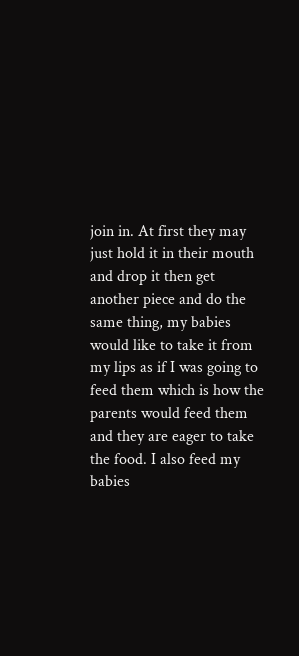join in. At first they may just hold it in their mouth and drop it then get another piece and do the same thing, my babies would like to take it from my lips as if I was going to feed them which is how the parents would feed them and they are eager to take the food. I also feed my babies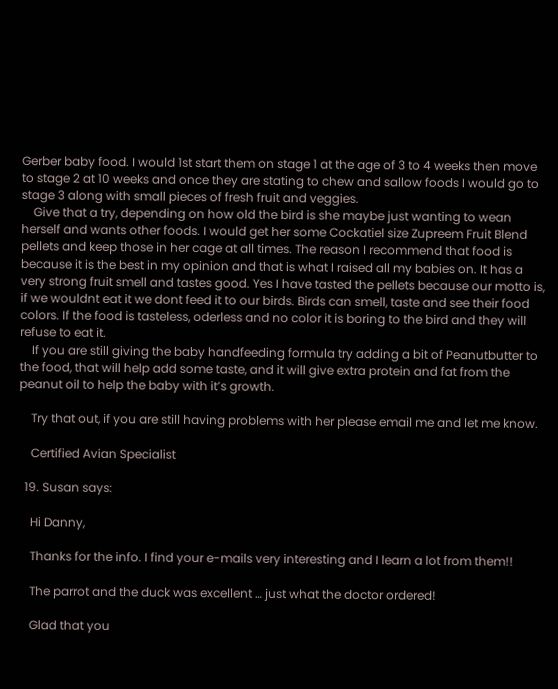Gerber baby food. I would 1st start them on stage 1 at the age of 3 to 4 weeks then move to stage 2 at 10 weeks and once they are stating to chew and sallow foods I would go to stage 3 along with small pieces of fresh fruit and veggies.
    Give that a try, depending on how old the bird is she maybe just wanting to wean herself and wants other foods. I would get her some Cockatiel size Zupreem Fruit Blend pellets and keep those in her cage at all times. The reason I recommend that food is because it is the best in my opinion and that is what I raised all my babies on. It has a very strong fruit smell and tastes good. Yes I have tasted the pellets because our motto is, if we wouldnt eat it we dont feed it to our birds. Birds can smell, taste and see their food colors. If the food is tasteless, oderless and no color it is boring to the bird and they will refuse to eat it.
    If you are still giving the baby handfeeding formula try adding a bit of Peanutbutter to the food, that will help add some taste, and it will give extra protein and fat from the peanut oil to help the baby with it’s growth.

    Try that out, if you are still having problems with her please email me and let me know.

    Certified Avian Specialist

  19. Susan says:

    Hi Danny,

    Thanks for the info. I find your e-mails very interesting and I learn a lot from them!!

    The parrot and the duck was excellent … just what the doctor ordered!

    Glad that you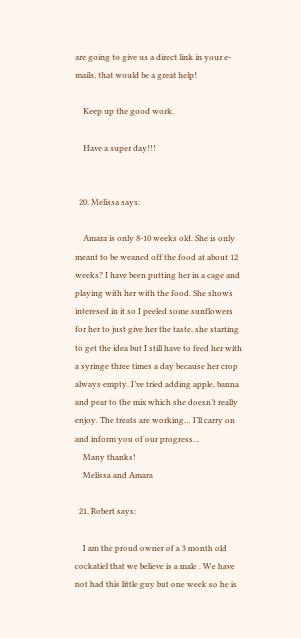are going to give us a direct link in your e-mails, that would be a great help!

    Keep up the good work.

    Have a super day!!!


  20. Melissa says:

    Amara is only 8-10 weeks old. She is only meant to be weaned off the food at about 12 weeks? I have been putting her in a cage and playing with her with the food. She shows interesed in it so I peeled some sunflowers for her to just give her the taste, she starting to get the idea but I still have to feed her with a syringe three times a day because her crop always empty. I’ve tried adding apple, banna and pear to the mix which she doesn’t really enjoy. The treats are working… I’ll carry on and inform you of our progress…
    Many thanks!
    Melissa and Amara

  21. Robert says:

    I am the proud owner of a 3 month old cockatiel that we believe is a male . We have not had this little guy but one week so he is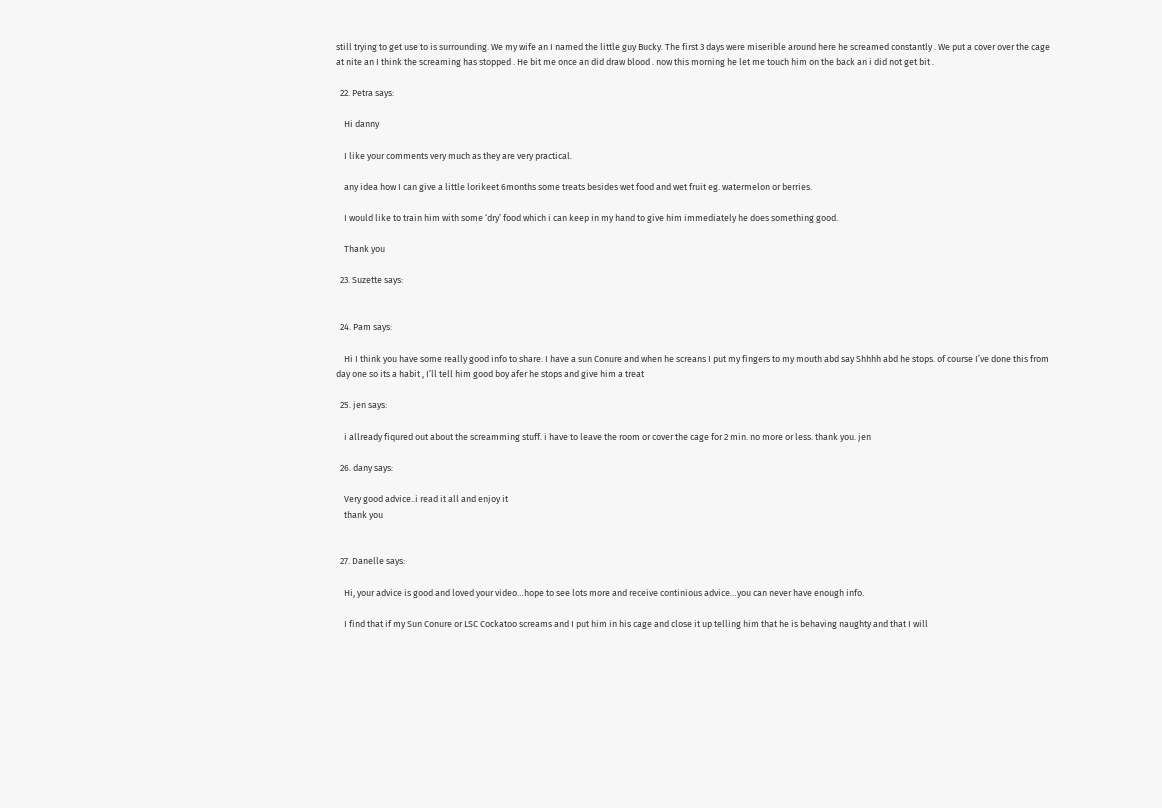still trying to get use to is surrounding. We my wife an I named the little guy Bucky. The first 3 days were miserible around here he screamed constantly . We put a cover over the cage at nite an I think the screaming has stopped . He bit me once an did draw blood . now this morning he let me touch him on the back an i did not get bit .

  22. Petra says:

    Hi danny

    I like your comments very much as they are very practical.

    any idea how I can give a little lorikeet 6months some treats besides wet food and wet fruit eg. watermelon or berries.

    I would like to train him with some ‘dry’ food which i can keep in my hand to give him immediately he does something good.

    Thank you

  23. Suzette says:


  24. Pam says:

    Hi I think you have some really good info to share. I have a sun Conure and when he screans I put my fingers to my mouth abd say Shhhh abd he stops. of course I’ve done this from day one so its a habit , I’ll tell him good boy afer he stops and give him a treat

  25. jen says:

    i allready fiqured out about the screamming stuff. i have to leave the room or cover the cage for 2 min. no more or less. thank you. jen

  26. dany says:

    Very good advice..i read it all and enjoy it
    thank you


  27. Danelle says:

    Hi, your advice is good and loved your video…hope to see lots more and receive continious advice…you can never have enough info.

    I find that if my Sun Conure or LSC Cockatoo screams and I put him in his cage and close it up telling him that he is behaving naughty and that I will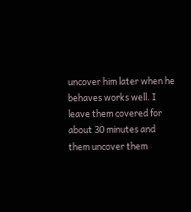uncover him later when he behaves works well. I leave them covered for about 30 minutes and them uncover them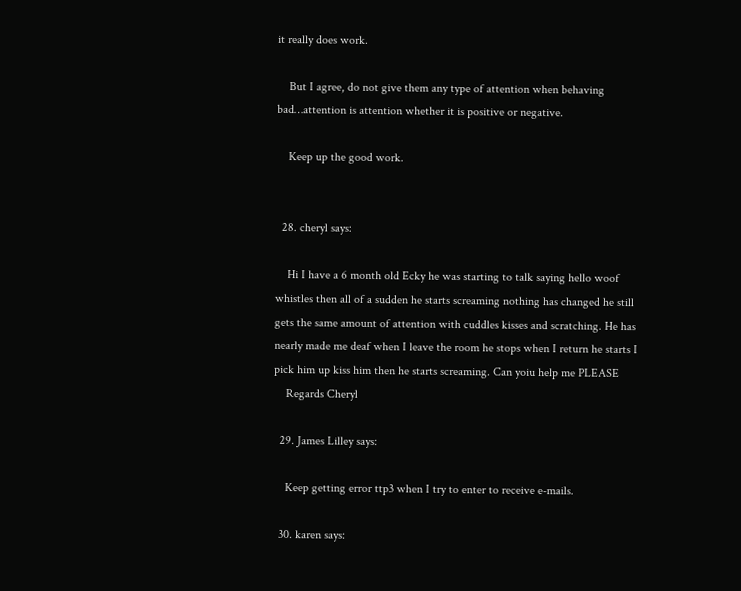it really does work.

    But I agree, do not give them any type of attention when behaving bad…attention is attention whether it is positive or negative.

    Keep up the good work.


  28. cheryl says:

    Hi I have a 6 month old Ecky he was starting to talk saying hello woof whistles then all of a sudden he starts screaming nothing has changed he still gets the same amount of attention with cuddles kisses and scratching. He has nearly made me deaf when I leave the room he stops when I return he starts I pick him up kiss him then he starts screaming. Can yoiu help me PLEASE
    Regards Cheryl

  29. James Lilley says:

    Keep getting error ttp3 when I try to enter to receive e-mails.

  30. karen says: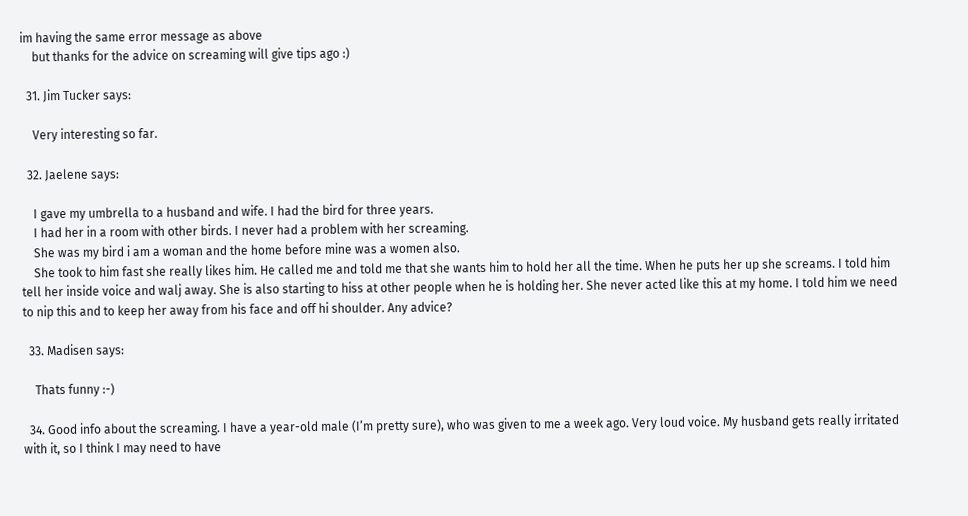im having the same error message as above
    but thanks for the advice on screaming will give tips ago :)

  31. Jim Tucker says:

    Very interesting so far.

  32. Jaelene says:

    I gave my umbrella to a husband and wife. I had the bird for three years.
    I had her in a room with other birds. I never had a problem with her screaming.
    She was my bird i am a woman and the home before mine was a women also.
    She took to him fast she really likes him. He called me and told me that she wants him to hold her all the time. When he puts her up she screams. I told him tell her inside voice and walj away. She is also starting to hiss at other people when he is holding her. She never acted like this at my home. I told him we need to nip this and to keep her away from his face and off hi shoulder. Any advice?

  33. Madisen says:

    Thats funny :-)

  34. Good info about the screaming. I have a year-old male (I’m pretty sure), who was given to me a week ago. Very loud voice. My husband gets really irritated with it, so I think I may need to have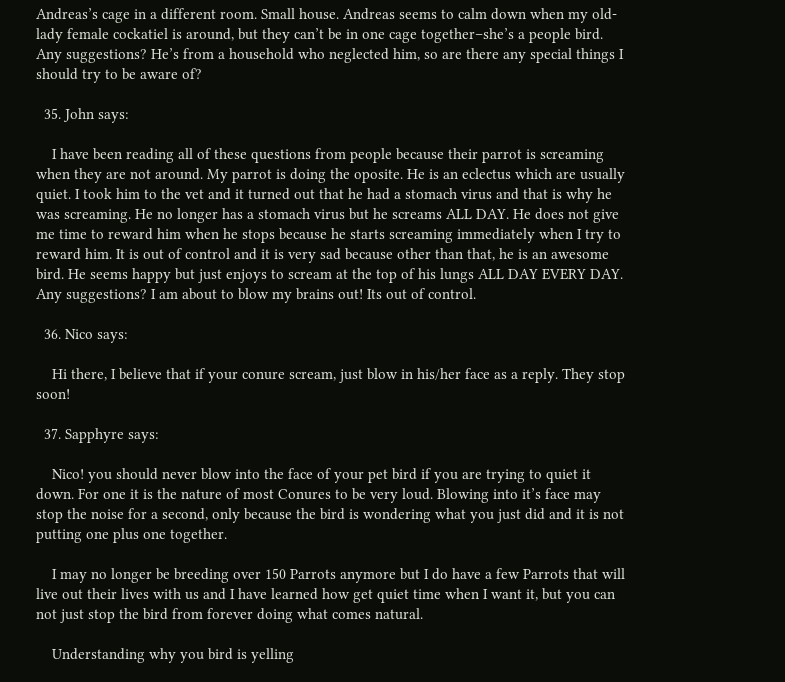Andreas’s cage in a different room. Small house. Andreas seems to calm down when my old-lady female cockatiel is around, but they can’t be in one cage together–she’s a people bird. Any suggestions? He’s from a household who neglected him, so are there any special things I should try to be aware of?

  35. John says:

    I have been reading all of these questions from people because their parrot is screaming when they are not around. My parrot is doing the oposite. He is an eclectus which are usually quiet. I took him to the vet and it turned out that he had a stomach virus and that is why he was screaming. He no longer has a stomach virus but he screams ALL DAY. He does not give me time to reward him when he stops because he starts screaming immediately when I try to reward him. It is out of control and it is very sad because other than that, he is an awesome bird. He seems happy but just enjoys to scream at the top of his lungs ALL DAY EVERY DAY. Any suggestions? I am about to blow my brains out! Its out of control.

  36. Nico says:

    Hi there, I believe that if your conure scream, just blow in his/her face as a reply. They stop soon!

  37. Sapphyre says:

    Nico! you should never blow into the face of your pet bird if you are trying to quiet it down. For one it is the nature of most Conures to be very loud. Blowing into it’s face may stop the noise for a second, only because the bird is wondering what you just did and it is not putting one plus one together.

    I may no longer be breeding over 150 Parrots anymore but I do have a few Parrots that will live out their lives with us and I have learned how get quiet time when I want it, but you can not just stop the bird from forever doing what comes natural.

    Understanding why you bird is yelling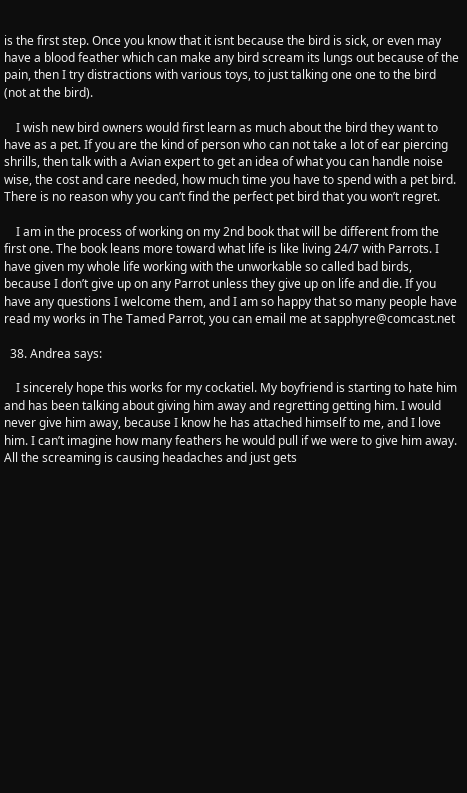is the first step. Once you know that it isnt because the bird is sick, or even may have a blood feather which can make any bird scream its lungs out because of the pain, then I try distractions with various toys, to just talking one one to the bird (not at the bird).

    I wish new bird owners would first learn as much about the bird they want to have as a pet. If you are the kind of person who can not take a lot of ear piercing shrills, then talk with a Avian expert to get an idea of what you can handle noise wise, the cost and care needed, how much time you have to spend with a pet bird. There is no reason why you can’t find the perfect pet bird that you won’t regret.

    I am in the process of working on my 2nd book that will be different from the first one. The book leans more toward what life is like living 24/7 with Parrots. I have given my whole life working with the unworkable so called bad birds, because I don’t give up on any Parrot unless they give up on life and die. If you have any questions I welcome them, and I am so happy that so many people have read my works in The Tamed Parrot, you can email me at sapphyre@comcast.net

  38. Andrea says:

    I sincerely hope this works for my cockatiel. My boyfriend is starting to hate him and has been talking about giving him away and regretting getting him. I would never give him away, because I know he has attached himself to me, and I love him. I can’t imagine how many feathers he would pull if we were to give him away. All the screaming is causing headaches and just gets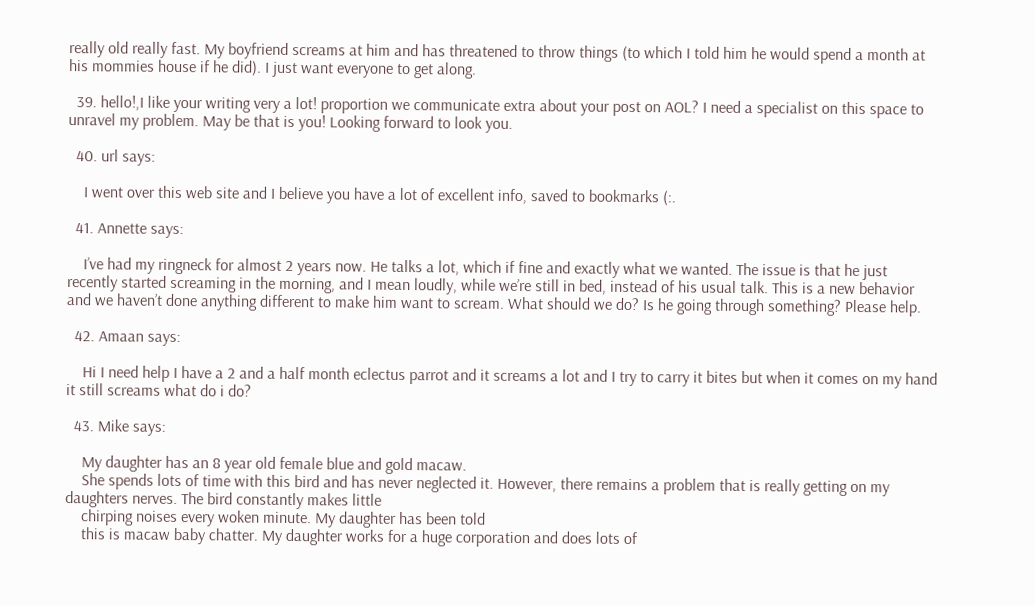really old really fast. My boyfriend screams at him and has threatened to throw things (to which I told him he would spend a month at his mommies house if he did). I just want everyone to get along.

  39. hello!,I like your writing very a lot! proportion we communicate extra about your post on AOL? I need a specialist on this space to unravel my problem. May be that is you! Looking forward to look you.

  40. url says:

    I went over this web site and I believe you have a lot of excellent info, saved to bookmarks (:.

  41. Annette says:

    I’ve had my ringneck for almost 2 years now. He talks a lot, which if fine and exactly what we wanted. The issue is that he just recently started screaming in the morning, and I mean loudly, while we’re still in bed, instead of his usual talk. This is a new behavior and we haven’t done anything different to make him want to scream. What should we do? Is he going through something? Please help.

  42. Amaan says:

    Hi I need help I have a 2 and a half month eclectus parrot and it screams a lot and I try to carry it bites but when it comes on my hand it still screams what do i do?

  43. Mike says:

    My daughter has an 8 year old female blue and gold macaw.
    She spends lots of time with this bird and has never neglected it. However, there remains a problem that is really getting on my daughters nerves. The bird constantly makes little
    chirping noises every woken minute. My daughter has been told
    this is macaw baby chatter. My daughter works for a huge corporation and does lots of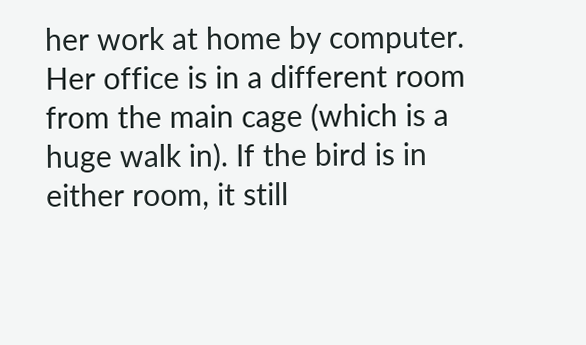her work at home by computer. Her office is in a different room from the main cage (which is a huge walk in). If the bird is in either room, it still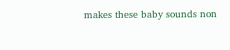makes these baby sounds non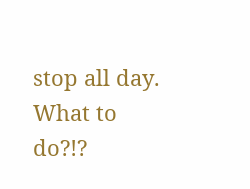stop all day. What to do?!?